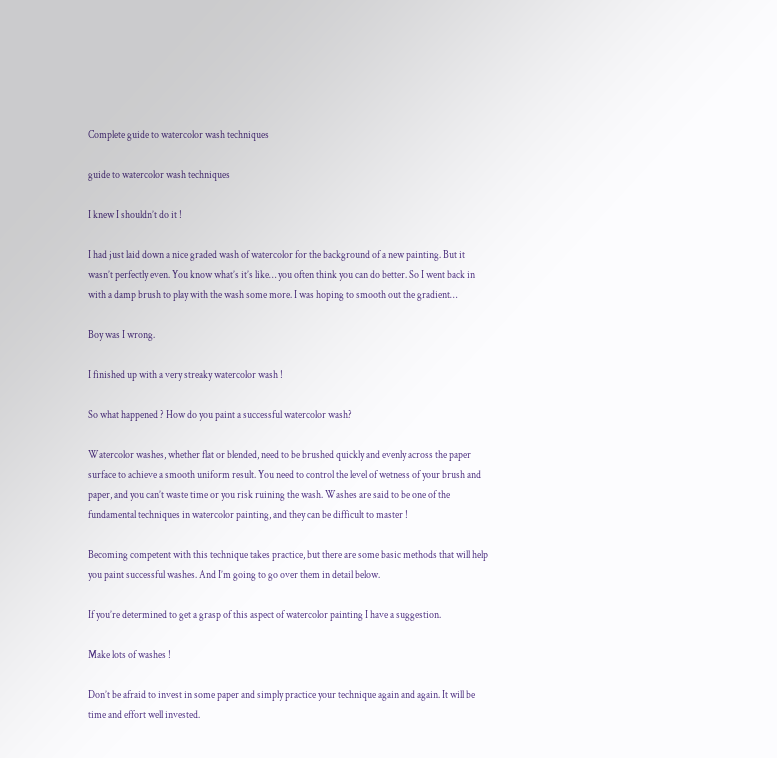Complete guide to watercolor wash techniques

guide to watercolor wash techniques

I knew I shouldn’t do it !

I had just laid down a nice graded wash of watercolor for the background of a new painting. But it wasn’t perfectly even. You know what’s it’s like… you often think you can do better. So I went back in with a damp brush to play with the wash some more. I was hoping to smooth out the gradient…

Boy was I wrong.

I finished up with a very streaky watercolor wash !

So what happened ? How do you paint a successful watercolor wash?

Watercolor washes, whether flat or blended, need to be brushed quickly and evenly across the paper surface to achieve a smooth uniform result. You need to control the level of wetness of your brush and paper, and you can’t waste time or you risk ruining the wash. Washes are said to be one of the fundamental techniques in watercolor painting, and they can be difficult to master !

Becoming competent with this technique takes practice, but there are some basic methods that will help you paint successful washes. And I’m going to go over them in detail below.

If you’re determined to get a grasp of this aspect of watercolor painting I have a suggestion.

Make lots of washes !

Don’t be afraid to invest in some paper and simply practice your technique again and again. It will be time and effort well invested.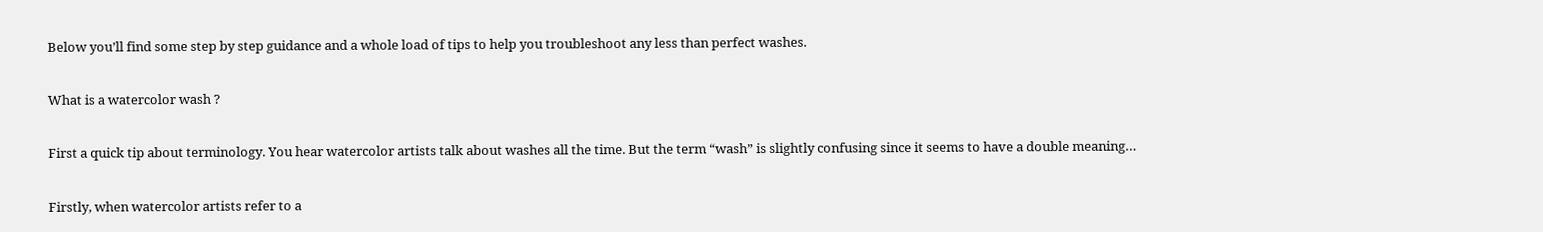Below you’ll find some step by step guidance and a whole load of tips to help you troubleshoot any less than perfect washes.

What is a watercolor wash ?

First a quick tip about terminology. You hear watercolor artists talk about washes all the time. But the term “wash” is slightly confusing since it seems to have a double meaning…

Firstly, when watercolor artists refer to a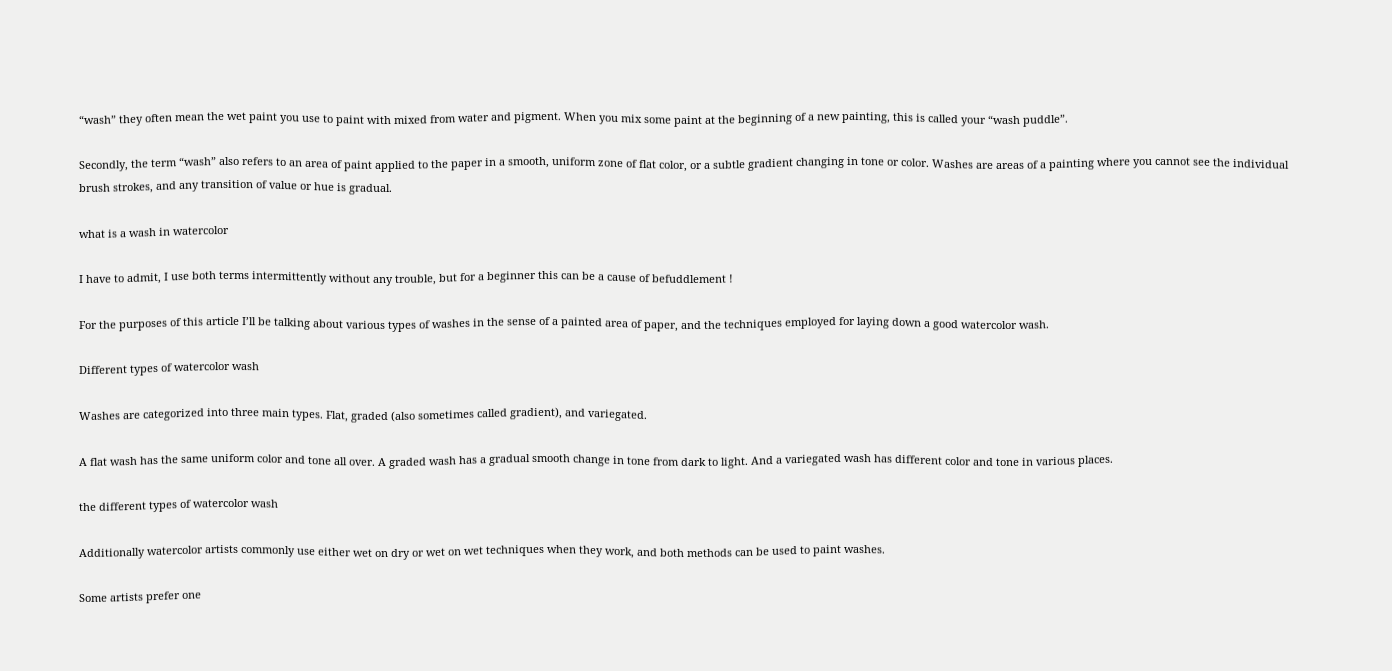“wash” they often mean the wet paint you use to paint with mixed from water and pigment. When you mix some paint at the beginning of a new painting, this is called your “wash puddle”.

Secondly, the term “wash” also refers to an area of paint applied to the paper in a smooth, uniform zone of flat color, or a subtle gradient changing in tone or color. Washes are areas of a painting where you cannot see the individual brush strokes, and any transition of value or hue is gradual.

what is a wash in watercolor

I have to admit, I use both terms intermittently without any trouble, but for a beginner this can be a cause of befuddlement !

For the purposes of this article I’ll be talking about various types of washes in the sense of a painted area of paper, and the techniques employed for laying down a good watercolor wash.

Different types of watercolor wash

Washes are categorized into three main types. Flat, graded (also sometimes called gradient), and variegated.

A flat wash has the same uniform color and tone all over. A graded wash has a gradual smooth change in tone from dark to light. And a variegated wash has different color and tone in various places.

the different types of watercolor wash

Additionally watercolor artists commonly use either wet on dry or wet on wet techniques when they work, and both methods can be used to paint washes.

Some artists prefer one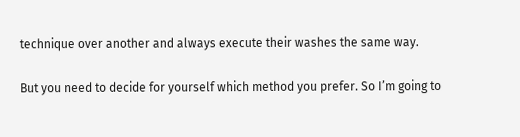technique over another and always execute their washes the same way.

But you need to decide for yourself which method you prefer. So I’m going to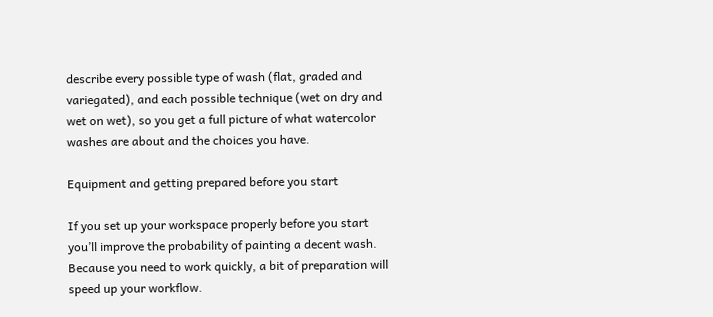describe every possible type of wash (flat, graded and variegated), and each possible technique (wet on dry and wet on wet), so you get a full picture of what watercolor washes are about and the choices you have.

Equipment and getting prepared before you start

If you set up your workspace properly before you start you’ll improve the probability of painting a decent wash. Because you need to work quickly, a bit of preparation will speed up your workflow.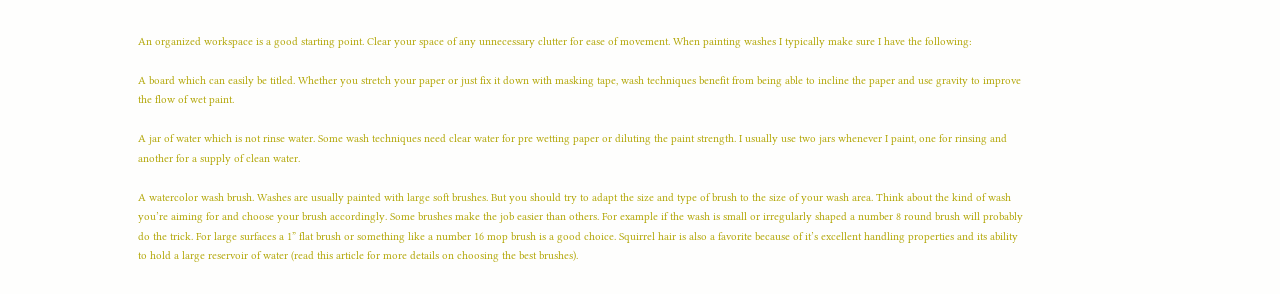An organized workspace is a good starting point. Clear your space of any unnecessary clutter for ease of movement. When painting washes I typically make sure I have the following:

A board which can easily be titled. Whether you stretch your paper or just fix it down with masking tape, wash techniques benefit from being able to incline the paper and use gravity to improve the flow of wet paint.

A jar of water which is not rinse water. Some wash techniques need clear water for pre wetting paper or diluting the paint strength. I usually use two jars whenever I paint, one for rinsing and another for a supply of clean water.

A watercolor wash brush. Washes are usually painted with large soft brushes. But you should try to adapt the size and type of brush to the size of your wash area. Think about the kind of wash you’re aiming for and choose your brush accordingly. Some brushes make the job easier than others. For example if the wash is small or irregularly shaped a number 8 round brush will probably do the trick. For large surfaces a 1” flat brush or something like a number 16 mop brush is a good choice. Squirrel hair is also a favorite because of it’s excellent handling properties and its ability to hold a large reservoir of water (read this article for more details on choosing the best brushes).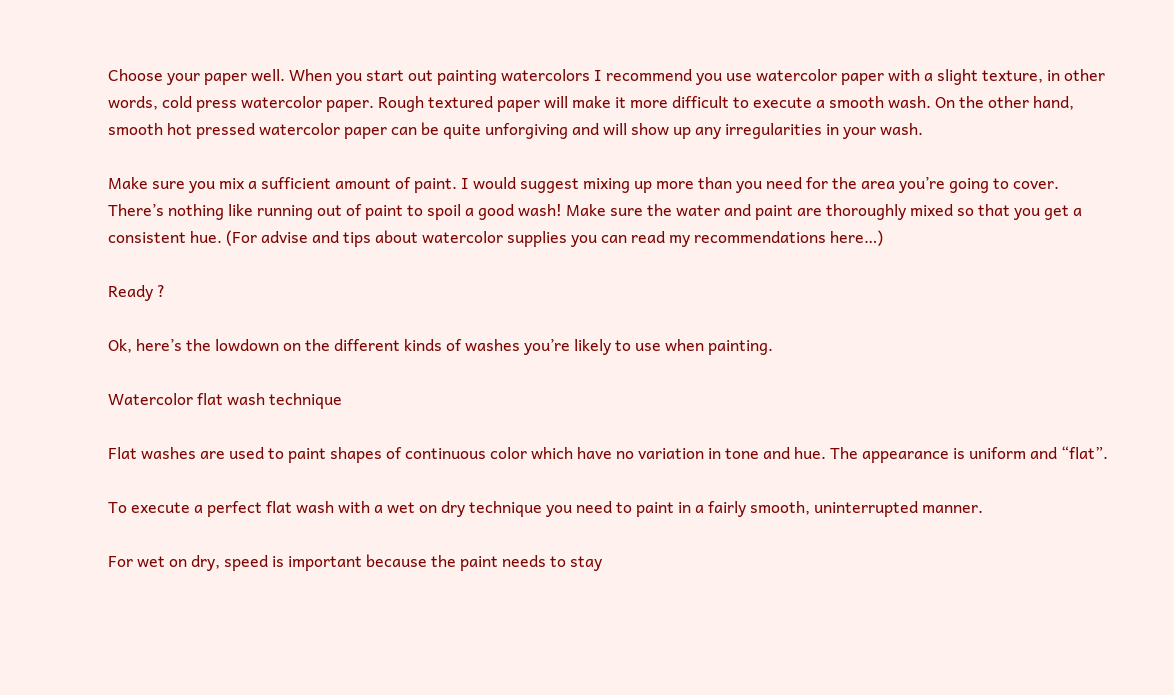Choose your paper well. When you start out painting watercolors I recommend you use watercolor paper with a slight texture, in other words, cold press watercolor paper. Rough textured paper will make it more difficult to execute a smooth wash. On the other hand, smooth hot pressed watercolor paper can be quite unforgiving and will show up any irregularities in your wash.

Make sure you mix a sufficient amount of paint. I would suggest mixing up more than you need for the area you’re going to cover. There’s nothing like running out of paint to spoil a good wash! Make sure the water and paint are thoroughly mixed so that you get a consistent hue. (For advise and tips about watercolor supplies you can read my recommendations here…)

Ready ?

Ok, here’s the lowdown on the different kinds of washes you’re likely to use when painting.

Watercolor flat wash technique

Flat washes are used to paint shapes of continuous color which have no variation in tone and hue. The appearance is uniform and “flat”.

To execute a perfect flat wash with a wet on dry technique you need to paint in a fairly smooth, uninterrupted manner.

For wet on dry, speed is important because the paint needs to stay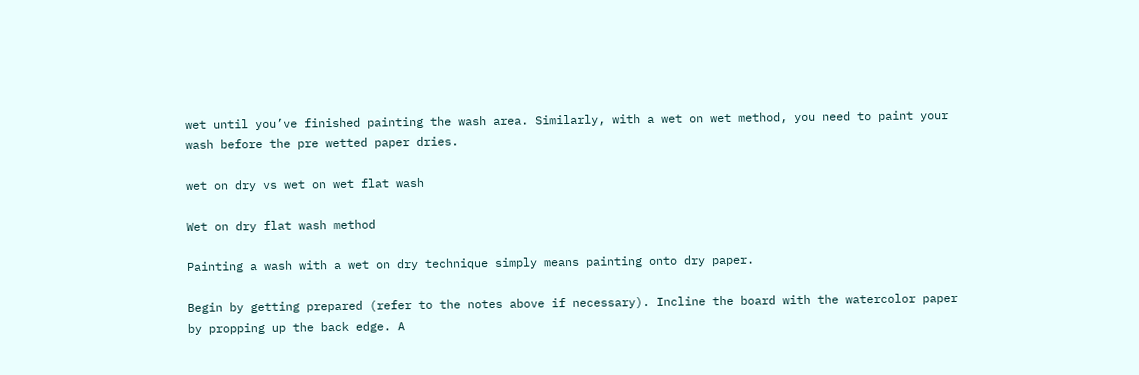wet until you’ve finished painting the wash area. Similarly, with a wet on wet method, you need to paint your wash before the pre wetted paper dries.

wet on dry vs wet on wet flat wash

Wet on dry flat wash method

Painting a wash with a wet on dry technique simply means painting onto dry paper.

Begin by getting prepared (refer to the notes above if necessary). Incline the board with the watercolor paper by propping up the back edge. A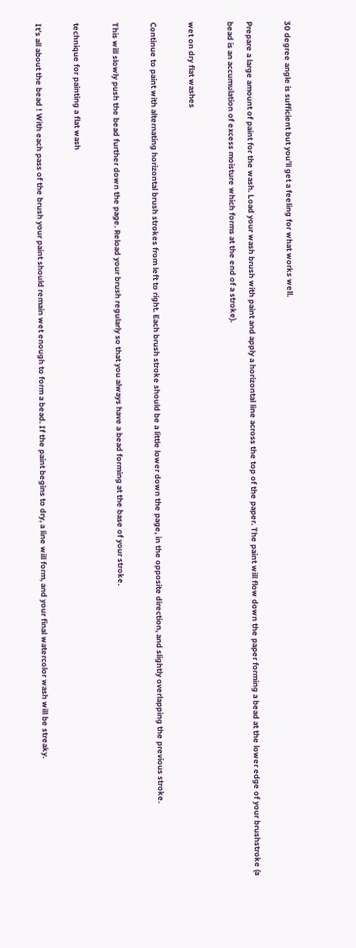30 degree angle is sufficient but you’ll get a feeling for what works well.

Prepare a large amount of paint for the wash. Load your wash brush with paint and apply a horizontal line across the top of the paper. The paint will flow down the paper forming a bead at the lower edge of your brushstroke (a bead is an accumulation of excess moisture which forms at the end of a stroke).

wet on dry flat washes

Continue to paint with alternating horizontal brush strokes from left to right. Each brush stroke should be a little lower down the page, in the opposite direction, and slightly overlapping the previous stroke.

This will slowly push the bead further down the page. Reload your brush regularly so that you always have a bead forming at the base of your stroke.

technique for painting a flat wash

It’s all about the bead ! With each pass of the brush your paint should remain wet enough to form a bead. If the paint begins to dry, a line will form, and your final watercolor wash will be streaky.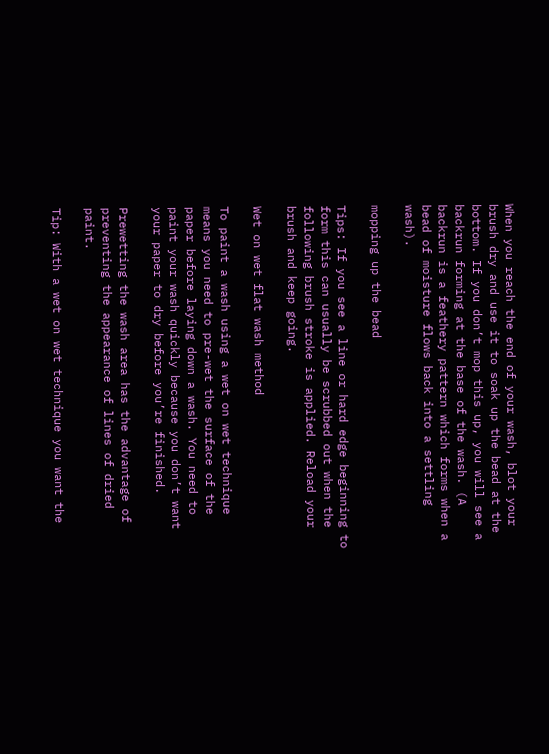When you reach the end of your wash, blot your brush dry and use it to soak up the bead at the bottom. If you don’t mop this up, you will see a backrun forming at the base of the wash. (A backrun is a feathery pattern which forms when a bead of moisture flows back into a settling wash).

mopping up the bead

Tips: If you see a line or hard edge beginning to form this can usually be scrubbed out when the following brush stroke is applied. Reload your brush and keep going.

Wet on wet flat wash method

To paint a wash using a wet on wet technique means you need to pre-wet the surface of the paper before laying down a wash. You need to paint your wash quickly because you don’t want your paper to dry before you’re finished.

Prewetting the wash area has the advantage of preventing the appearance of lines of dried paint.

Tip: With a wet on wet technique you want the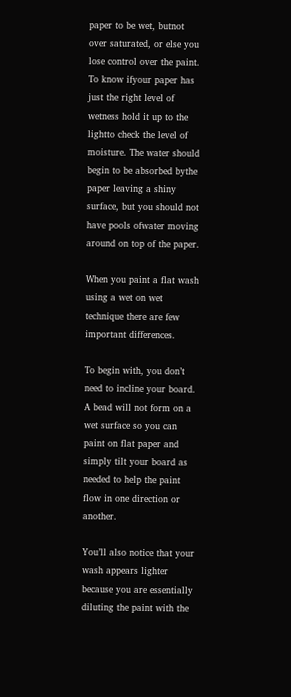paper to be wet, butnot over saturated, or else you lose control over the paint. To know ifyour paper has just the right level of wetness hold it up to the lightto check the level of moisture. The water should begin to be absorbed bythe paper leaving a shiny surface, but you should not have pools ofwater moving around on top of the paper.

When you paint a flat wash using a wet on wet technique there are few important differences.

To begin with, you don’t need to incline your board. A bead will not form on a wet surface so you can paint on flat paper and simply tilt your board as needed to help the paint flow in one direction or another.

You’ll also notice that your wash appears lighter because you are essentially diluting the paint with the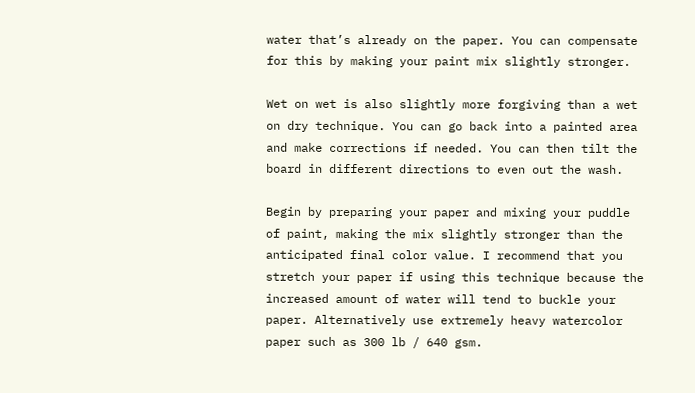water that’s already on the paper. You can compensate for this by making your paint mix slightly stronger.

Wet on wet is also slightly more forgiving than a wet on dry technique. You can go back into a painted area and make corrections if needed. You can then tilt the board in different directions to even out the wash.

Begin by preparing your paper and mixing your puddle of paint, making the mix slightly stronger than the anticipated final color value. I recommend that you stretch your paper if using this technique because the increased amount of water will tend to buckle your paper. Alternatively use extremely heavy watercolor paper such as 300 lb / 640 gsm.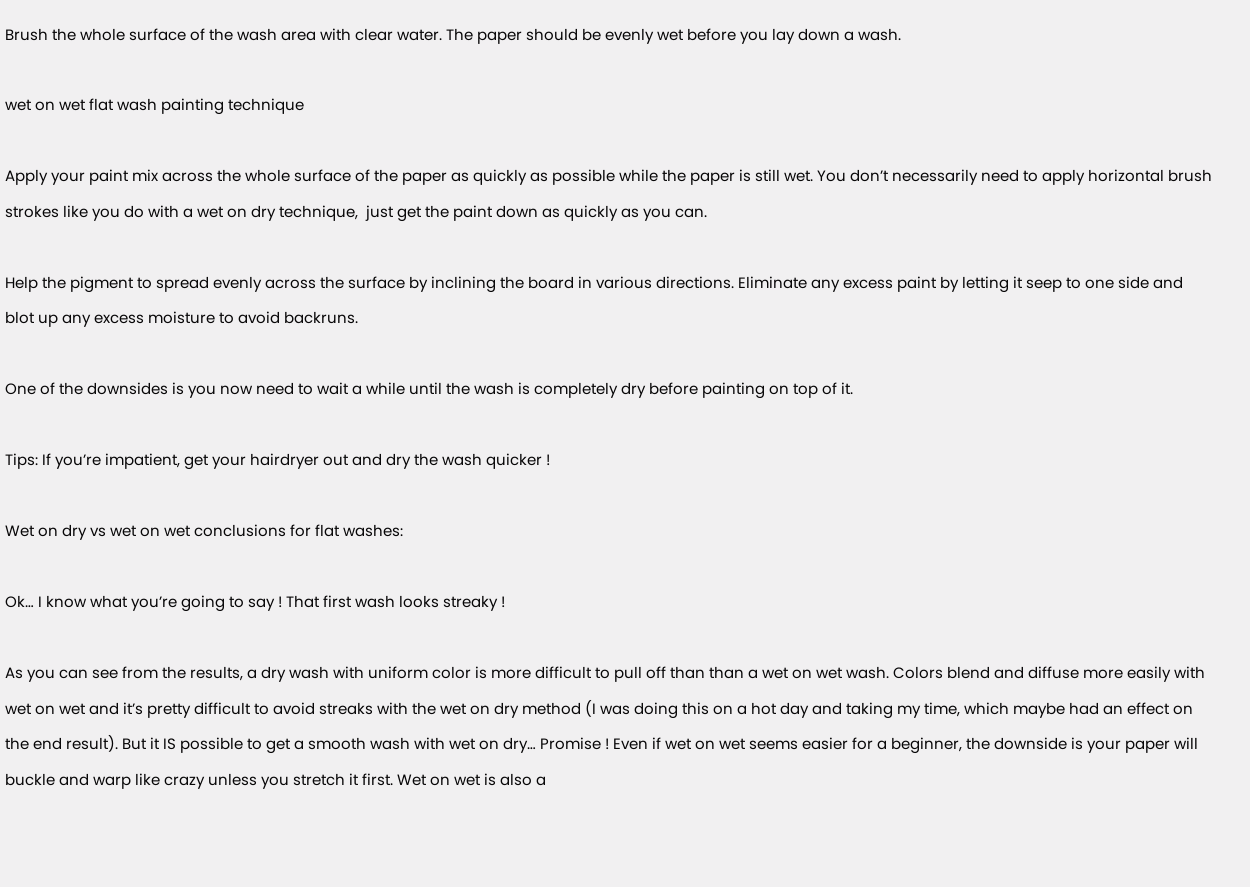Brush the whole surface of the wash area with clear water. The paper should be evenly wet before you lay down a wash.

wet on wet flat wash painting technique

Apply your paint mix across the whole surface of the paper as quickly as possible while the paper is still wet. You don’t necessarily need to apply horizontal brush strokes like you do with a wet on dry technique,  just get the paint down as quickly as you can.

Help the pigment to spread evenly across the surface by inclining the board in various directions. Eliminate any excess paint by letting it seep to one side and blot up any excess moisture to avoid backruns.

One of the downsides is you now need to wait a while until the wash is completely dry before painting on top of it.

Tips: If you’re impatient, get your hairdryer out and dry the wash quicker !

Wet on dry vs wet on wet conclusions for flat washes:

Ok… I know what you’re going to say ! That first wash looks streaky !

As you can see from the results, a dry wash with uniform color is more difficult to pull off than than a wet on wet wash. Colors blend and diffuse more easily with wet on wet and it’s pretty difficult to avoid streaks with the wet on dry method (I was doing this on a hot day and taking my time, which maybe had an effect on the end result). But it IS possible to get a smooth wash with wet on dry… Promise ! Even if wet on wet seems easier for a beginner, the downside is your paper will buckle and warp like crazy unless you stretch it first. Wet on wet is also a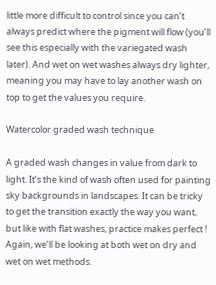little more difficult to control since you can’t always predict where the pigment will flow (you’ll see this especially with the variegated wash later). And wet on wet washes always dry lighter, meaning you may have to lay another wash on top to get the values you require.

Watercolor graded wash technique

A graded wash changes in value from dark to light. It’s the kind of wash often used for painting sky backgrounds in landscapes. It can be tricky to get the transition exactly the way you want, but like with flat washes, practice makes perfect ! Again, we’ll be looking at both wet on dry and wet on wet methods.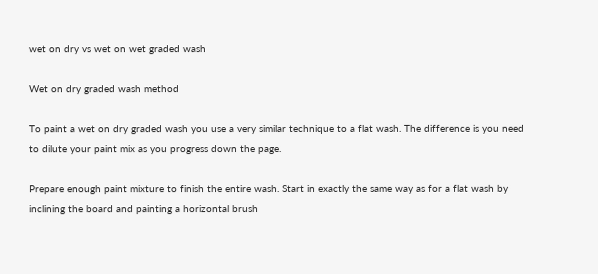wet on dry vs wet on wet graded wash

Wet on dry graded wash method

To paint a wet on dry graded wash you use a very similar technique to a flat wash. The difference is you need to dilute your paint mix as you progress down the page.

Prepare enough paint mixture to finish the entire wash. Start in exactly the same way as for a flat wash by inclining the board and painting a horizontal brush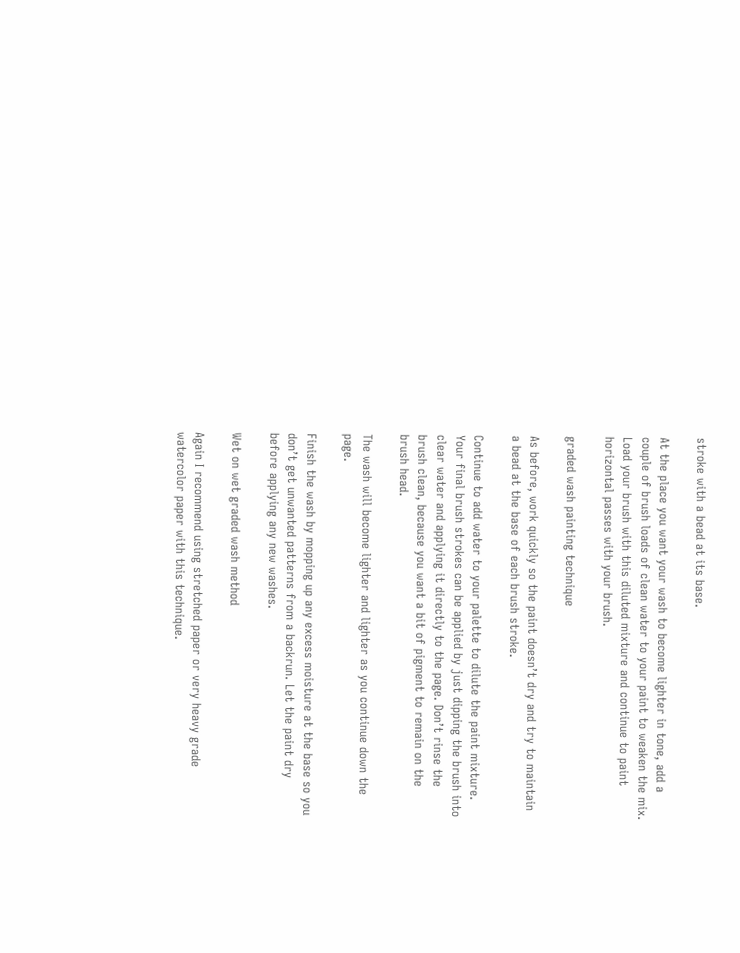stroke with a bead at its base.

At the place you want your wash to become lighter in tone, add a couple of brush loads of clean water to your paint to weaken the mix. Load your brush with this diluted mixture and continue to paint horizontal passes with your brush.

graded wash painting technique

As before, work quickly so the paint doesn’t dry and try to maintain a bead at the base of each brush stroke.

Continue to add water to your palette to dilute the paint mixture. Your final brush strokes can be applied by just dipping the brush into clear water and applying it directly to the page. Don’t rinse the brush clean, because you want a bit of pigment to remain on the brush head.

The wash will become lighter and lighter as you continue down the page.

Finish the wash by mopping up any excess moisture at the base so you don’t get unwanted patterns from a backrun. Let the paint dry before applying any new washes.

Wet on wet graded wash method

Again I recommend using stretched paper or very heavy grade watercolor paper with this technique.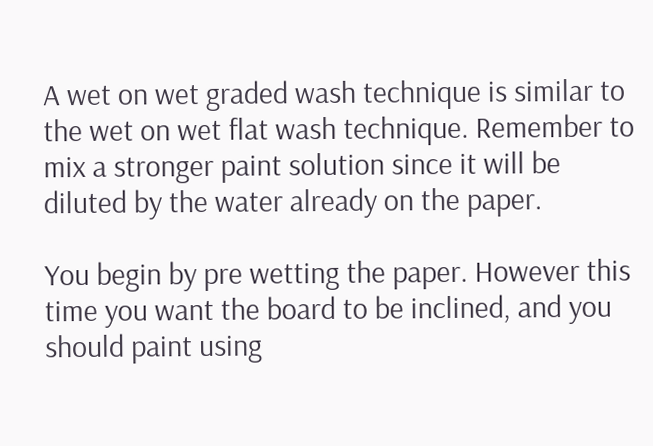A wet on wet graded wash technique is similar to the wet on wet flat wash technique. Remember to mix a stronger paint solution since it will be diluted by the water already on the paper.

You begin by pre wetting the paper. However this time you want the board to be inclined, and you should paint using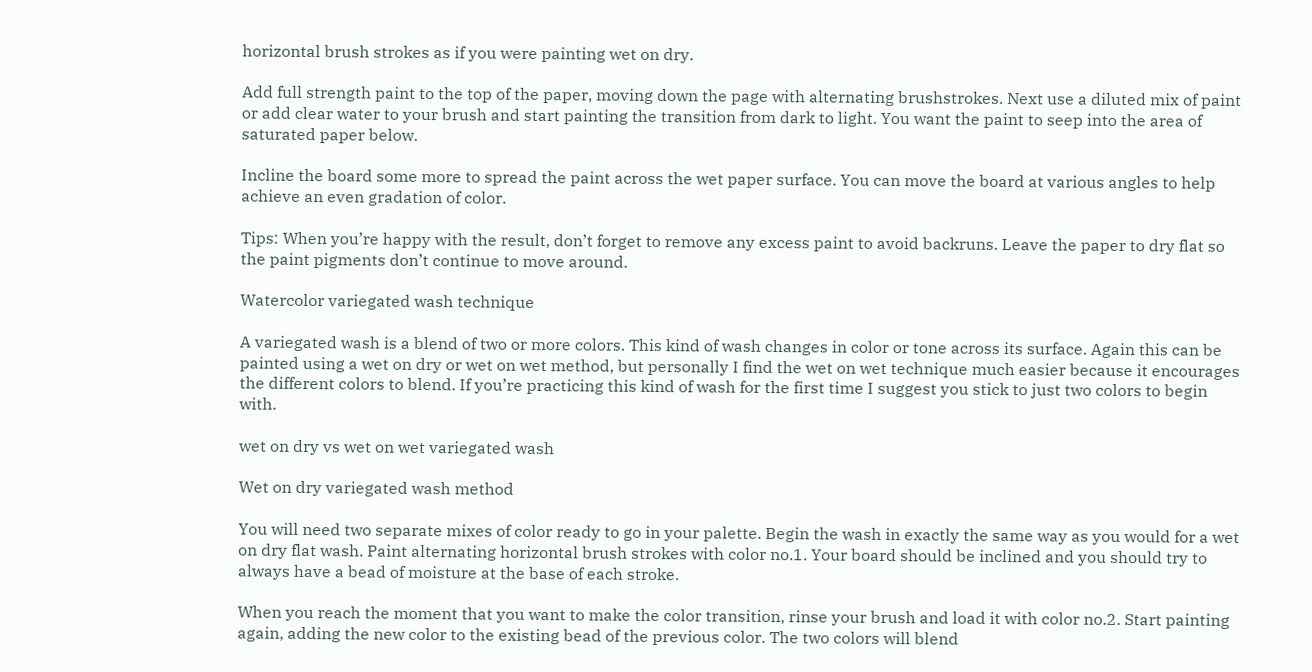horizontal brush strokes as if you were painting wet on dry.

Add full strength paint to the top of the paper, moving down the page with alternating brushstrokes. Next use a diluted mix of paint or add clear water to your brush and start painting the transition from dark to light. You want the paint to seep into the area of saturated paper below.

Incline the board some more to spread the paint across the wet paper surface. You can move the board at various angles to help achieve an even gradation of color.

Tips: When you’re happy with the result, don’t forget to remove any excess paint to avoid backruns. Leave the paper to dry flat so the paint pigments don’t continue to move around.

Watercolor variegated wash technique

A variegated wash is a blend of two or more colors. This kind of wash changes in color or tone across its surface. Again this can be painted using a wet on dry or wet on wet method, but personally I find the wet on wet technique much easier because it encourages the different colors to blend. If you’re practicing this kind of wash for the first time I suggest you stick to just two colors to begin with.

wet on dry vs wet on wet variegated wash

Wet on dry variegated wash method

You will need two separate mixes of color ready to go in your palette. Begin the wash in exactly the same way as you would for a wet on dry flat wash. Paint alternating horizontal brush strokes with color no.1. Your board should be inclined and you should try to always have a bead of moisture at the base of each stroke.

When you reach the moment that you want to make the color transition, rinse your brush and load it with color no.2. Start painting again, adding the new color to the existing bead of the previous color. The two colors will blend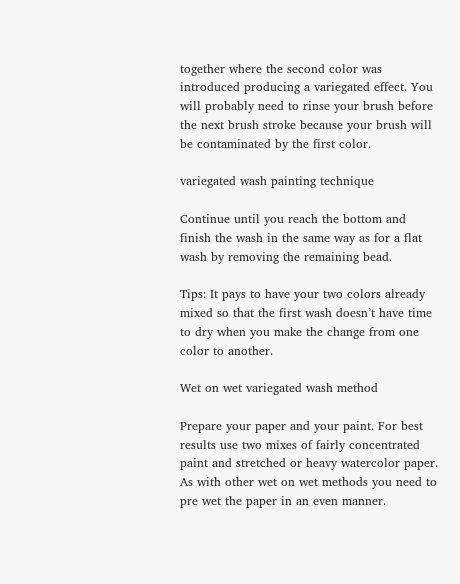together where the second color was introduced producing a variegated effect. You will probably need to rinse your brush before the next brush stroke because your brush will be contaminated by the first color.

variegated wash painting technique

Continue until you reach the bottom and finish the wash in the same way as for a flat wash by removing the remaining bead.

Tips: It pays to have your two colors already mixed so that the first wash doesn’t have time to dry when you make the change from one color to another.

Wet on wet variegated wash method

Prepare your paper and your paint. For best results use two mixes of fairly concentrated paint and stretched or heavy watercolor paper. As with other wet on wet methods you need to pre wet the paper in an even manner.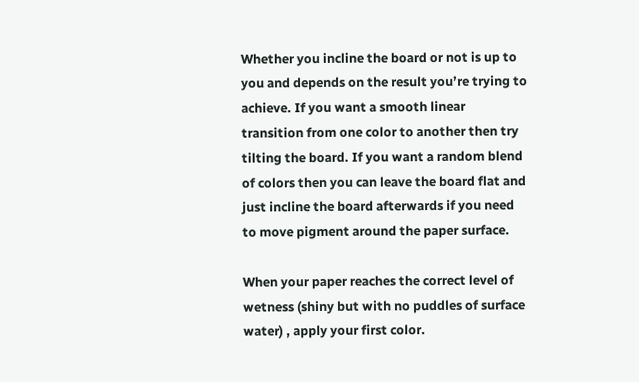Whether you incline the board or not is up to you and depends on the result you’re trying to achieve. If you want a smooth linear transition from one color to another then try tilting the board. If you want a random blend of colors then you can leave the board flat and just incline the board afterwards if you need to move pigment around the paper surface.

When your paper reaches the correct level of wetness (shiny but with no puddles of surface water) , apply your first color.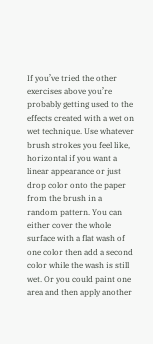If you’ve tried the other exercises above you’re probably getting used to the effects created with a wet on wet technique. Use whatever brush strokes you feel like, horizontal if you want a linear appearance or just drop color onto the paper from the brush in a random pattern. You can either cover the whole surface with a flat wash of one color then add a second color while the wash is still wet. Or you could paint one area and then apply another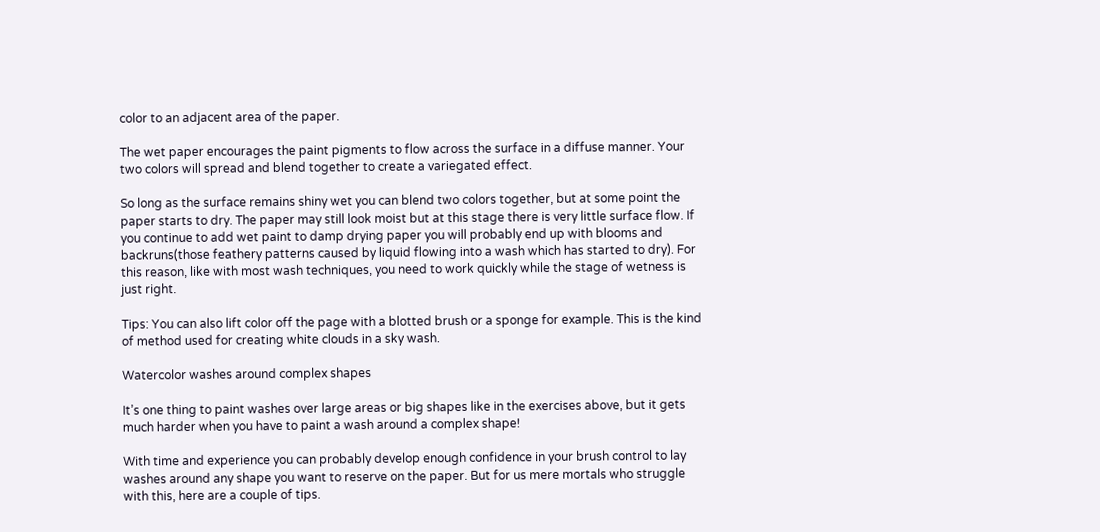color to an adjacent area of the paper.

The wet paper encourages the paint pigments to flow across the surface in a diffuse manner. Your two colors will spread and blend together to create a variegated effect.

So long as the surface remains shiny wet you can blend two colors together, but at some point the paper starts to dry. The paper may still look moist but at this stage there is very little surface flow. If you continue to add wet paint to damp drying paper you will probably end up with blooms and backruns(those feathery patterns caused by liquid flowing into a wash which has started to dry). For this reason, like with most wash techniques, you need to work quickly while the stage of wetness is just right.

Tips: You can also lift color off the page with a blotted brush or a sponge for example. This is the kind of method used for creating white clouds in a sky wash.

Watercolor washes around complex shapes

It’s one thing to paint washes over large areas or big shapes like in the exercises above, but it gets much harder when you have to paint a wash around a complex shape!

With time and experience you can probably develop enough confidence in your brush control to lay washes around any shape you want to reserve on the paper. But for us mere mortals who struggle with this, here are a couple of tips.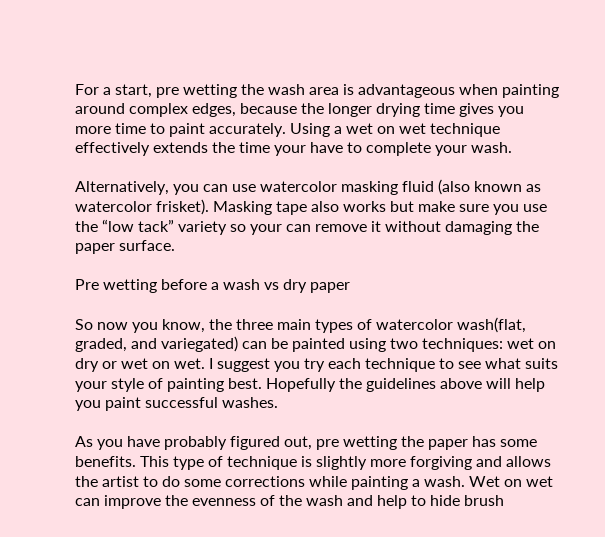For a start, pre wetting the wash area is advantageous when painting around complex edges, because the longer drying time gives you more time to paint accurately. Using a wet on wet technique effectively extends the time your have to complete your wash.

Alternatively, you can use watercolor masking fluid (also known as watercolor frisket). Masking tape also works but make sure you use the “low tack” variety so your can remove it without damaging the paper surface.

Pre wetting before a wash vs dry paper

So now you know, the three main types of watercolor wash(flat, graded, and variegated) can be painted using two techniques: wet on dry or wet on wet. I suggest you try each technique to see what suits your style of painting best. Hopefully the guidelines above will help you paint successful washes.

As you have probably figured out, pre wetting the paper has some benefits. This type of technique is slightly more forgiving and allows the artist to do some corrections while painting a wash. Wet on wet can improve the evenness of the wash and help to hide brush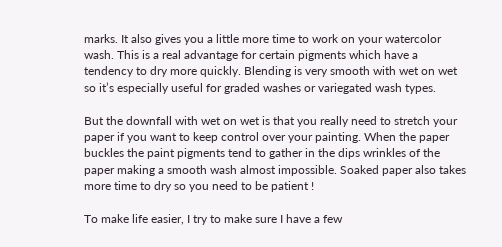marks. It also gives you a little more time to work on your watercolor wash. This is a real advantage for certain pigments which have a tendency to dry more quickly. Blending is very smooth with wet on wet so it’s especially useful for graded washes or variegated wash types.

But the downfall with wet on wet is that you really need to stretch your paper if you want to keep control over your painting. When the paper buckles the paint pigments tend to gather in the dips wrinkles of the paper making a smooth wash almost impossible. Soaked paper also takes more time to dry so you need to be patient !

To make life easier, I try to make sure I have a few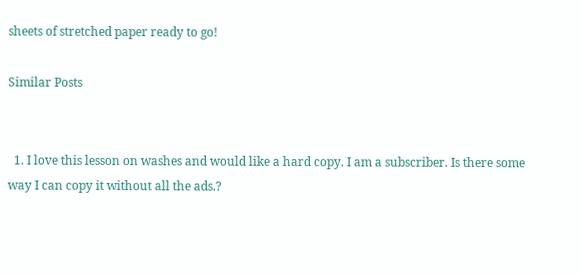sheets of stretched paper ready to go!

Similar Posts


  1. I love this lesson on washes and would like a hard copy. I am a subscriber. Is there some way I can copy it without all the ads.?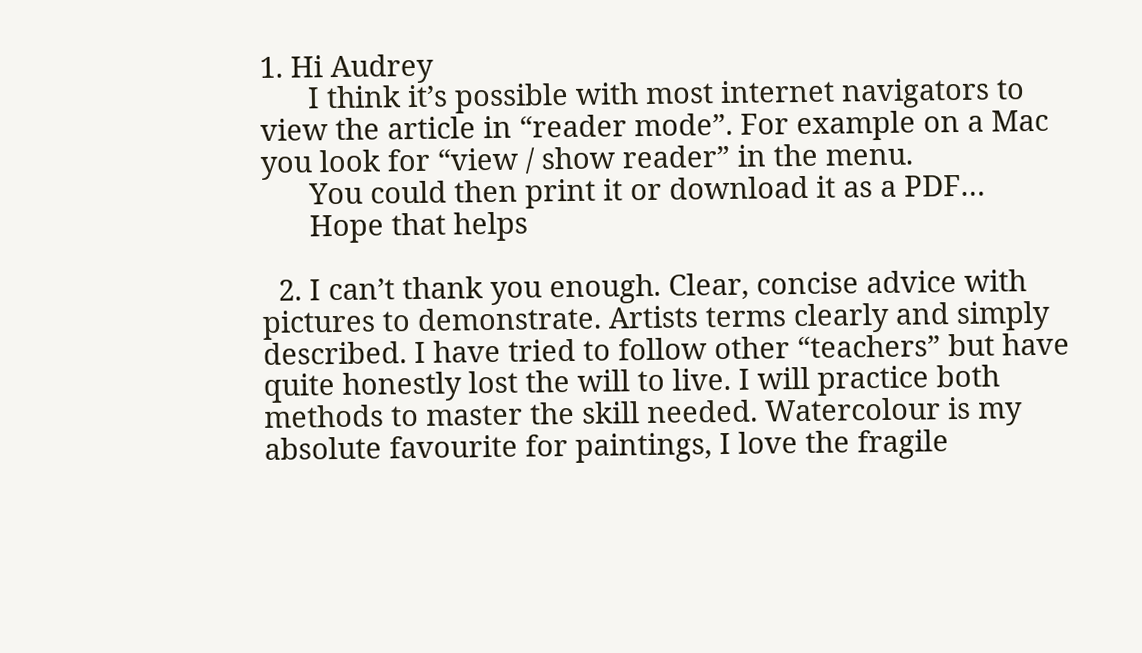1. Hi Audrey
      I think it’s possible with most internet navigators to view the article in “reader mode”. For example on a Mac you look for “view / show reader” in the menu.
      You could then print it or download it as a PDF…
      Hope that helps

  2. I can’t thank you enough. Clear, concise advice with pictures to demonstrate. Artists terms clearly and simply described. I have tried to follow other “teachers” but have quite honestly lost the will to live. I will practice both methods to master the skill needed. Watercolour is my absolute favourite for paintings, I love the fragile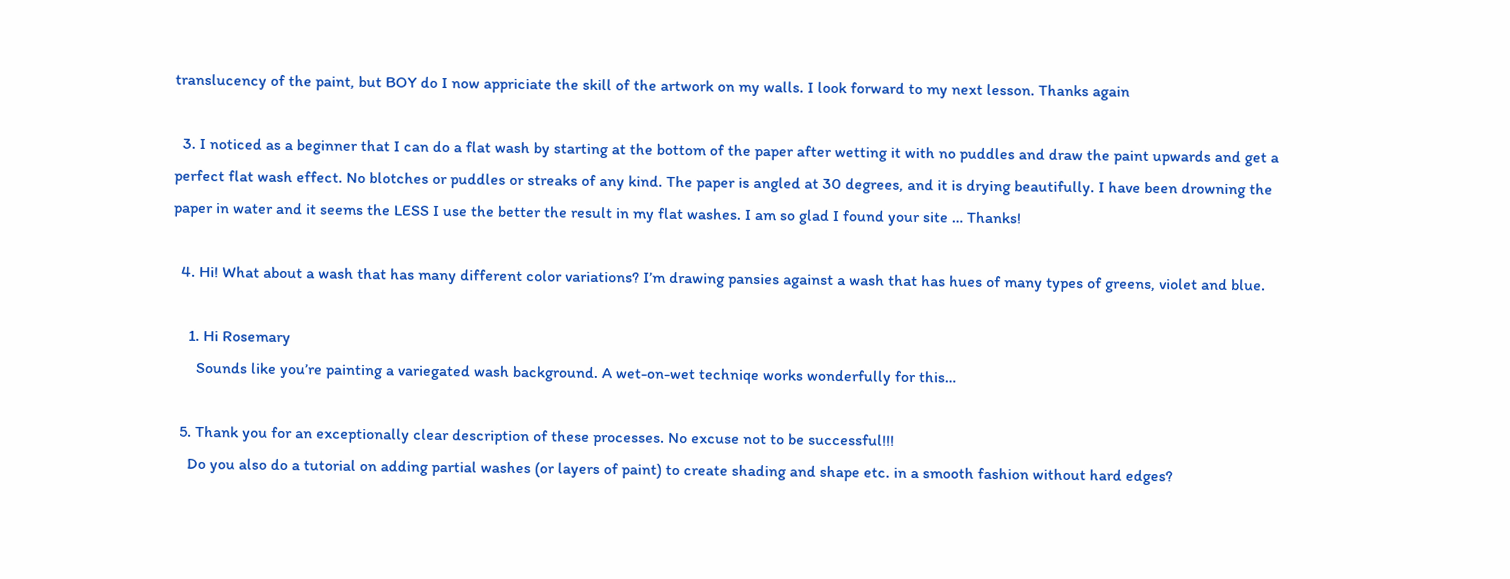translucency of the paint, but BOY do I now appriciate the skill of the artwork on my walls. I look forward to my next lesson. Thanks again

  3. I noticed as a beginner that I can do a flat wash by starting at the bottom of the paper after wetting it with no puddles and draw the paint upwards and get a perfect flat wash effect. No blotches or puddles or streaks of any kind. The paper is angled at 30 degrees, and it is drying beautifully. I have been drowning the paper in water and it seems the LESS I use the better the result in my flat washes. I am so glad I found your site … Thanks!

  4. Hi! What about a wash that has many different color variations? I’m drawing pansies against a wash that has hues of many types of greens, violet and blue.

    1. Hi Rosemary
      Sounds like you’re painting a variegated wash background. A wet-on-wet techniqe works wonderfully for this…

  5. Thank you for an exceptionally clear description of these processes. No excuse not to be successful!!!
    Do you also do a tutorial on adding partial washes (or layers of paint) to create shading and shape etc. in a smooth fashion without hard edges?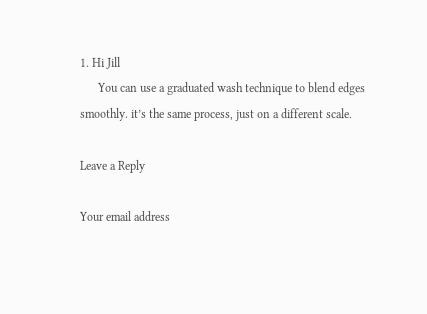1. Hi Jill
      You can use a graduated wash technique to blend edges smoothly. it’s the same process, just on a different scale.

Leave a Reply

Your email address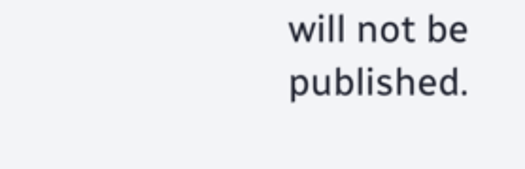will not be published.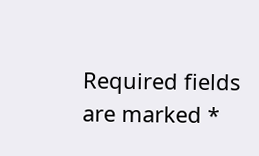Required fields are marked *